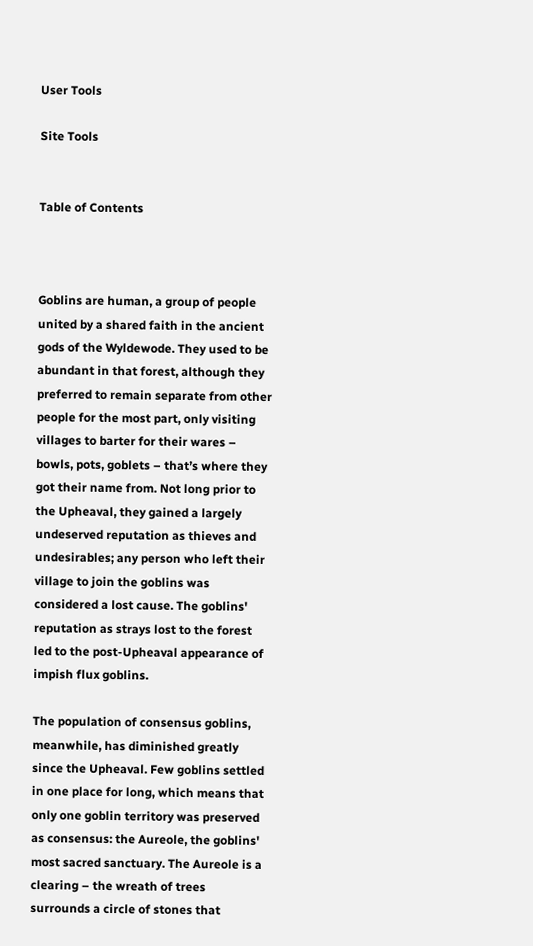User Tools

Site Tools


Table of Contents



Goblins are human, a group of people united by a shared faith in the ancient gods of the Wyldewode. They used to be abundant in that forest, although they preferred to remain separate from other people for the most part, only visiting villages to barter for their wares – bowls, pots, goblets – that’s where they got their name from. Not long prior to the Upheaval, they gained a largely undeserved reputation as thieves and undesirables; any person who left their village to join the goblins was considered a lost cause. The goblins' reputation as strays lost to the forest led to the post-Upheaval appearance of impish flux goblins.

The population of consensus goblins, meanwhile, has diminished greatly since the Upheaval. Few goblins settled in one place for long, which means that only one goblin territory was preserved as consensus: the Aureole, the goblins' most sacred sanctuary. The Aureole is a clearing – the wreath of trees surrounds a circle of stones that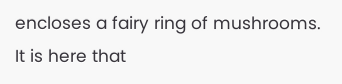encloses a fairy ring of mushrooms. It is here that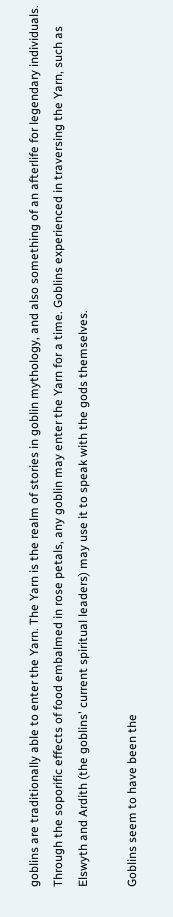goblins are traditionally able to enter the Yarn. The Yarn is the realm of stories in goblin mythology, and also something of an afterlife for legendary individuals. Through the soporific effects of food embalmed in rose petals, any goblin may enter the Yarn for a time. Goblins experienced in traversing the Yarn, such as Elswyth and Ardith (the goblins' current spiritual leaders) may use it to speak with the gods themselves.

Goblins seem to have been the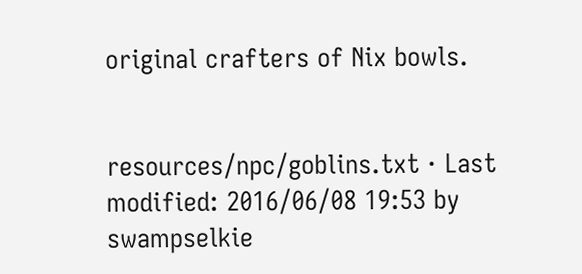original crafters of Nix bowls.


resources/npc/goblins.txt · Last modified: 2016/06/08 19:53 by swampselkie